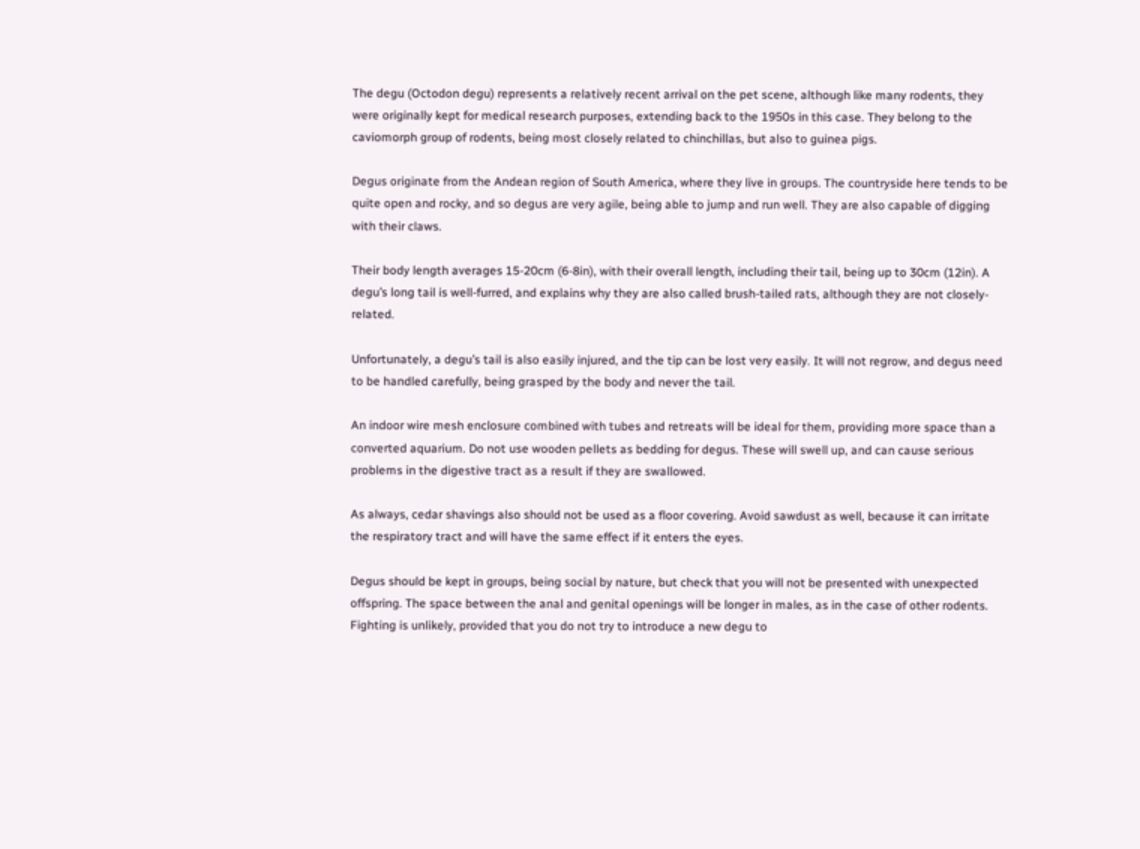The degu (Octodon degu) represents a relatively recent arrival on the pet scene, although like many rodents, they were originally kept for medical research purposes, extending back to the 1950s in this case. They belong to the caviomorph group of rodents, being most closely related to chinchillas, but also to guinea pigs.

Degus originate from the Andean region of South America, where they live in groups. The countryside here tends to be quite open and rocky, and so degus are very agile, being able to jump and run well. They are also capable of digging with their claws.

Their body length averages 15-20cm (6-8in), with their overall length, including their tail, being up to 30cm (12in). A degu’s long tail is well-furred, and explains why they are also called brush-tailed rats, although they are not closely-related.

Unfortunately, a degu’s tail is also easily injured, and the tip can be lost very easily. It will not regrow, and degus need to be handled carefully, being grasped by the body and never the tail.

An indoor wire mesh enclosure combined with tubes and retreats will be ideal for them, providing more space than a converted aquarium. Do not use wooden pellets as bedding for degus. These will swell up, and can cause serious problems in the digestive tract as a result if they are swallowed.

As always, cedar shavings also should not be used as a floor covering. Avoid sawdust as well, because it can irritate the respiratory tract and will have the same effect if it enters the eyes.

Degus should be kept in groups, being social by nature, but check that you will not be presented with unexpected offspring. The space between the anal and genital openings will be longer in males, as in the case of other rodents. Fighting is unlikely, provided that you do not try to introduce a new degu to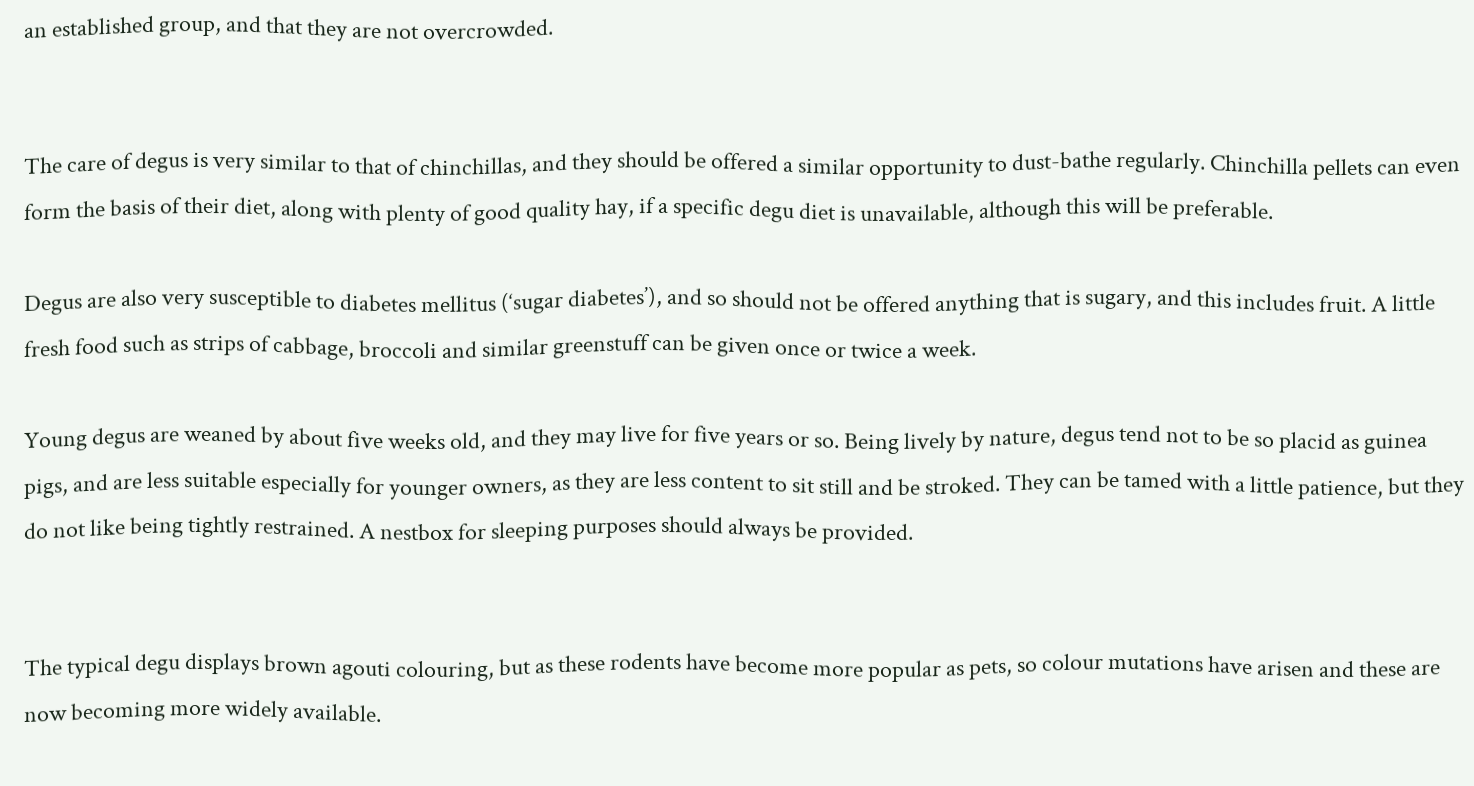an established group, and that they are not overcrowded.


The care of degus is very similar to that of chinchillas, and they should be offered a similar opportunity to dust-bathe regularly. Chinchilla pellets can even form the basis of their diet, along with plenty of good quality hay, if a specific degu diet is unavailable, although this will be preferable.

Degus are also very susceptible to diabetes mellitus (‘sugar diabetes’), and so should not be offered anything that is sugary, and this includes fruit. A little fresh food such as strips of cabbage, broccoli and similar greenstuff can be given once or twice a week.

Young degus are weaned by about five weeks old, and they may live for five years or so. Being lively by nature, degus tend not to be so placid as guinea pigs, and are less suitable especially for younger owners, as they are less content to sit still and be stroked. They can be tamed with a little patience, but they do not like being tightly restrained. A nestbox for sleeping purposes should always be provided.


The typical degu displays brown agouti colouring, but as these rodents have become more popular as pets, so colour mutations have arisen and these are now becoming more widely available.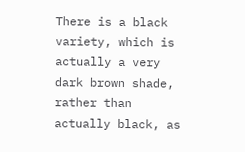There is a black variety, which is actually a very dark brown shade, rather than actually black, as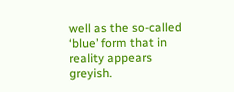well as the so-called ‘blue’ form that in reality appears greyish.